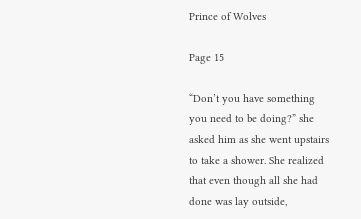Prince of Wolves

Page 15

“Don’t you have something you need to be doing?” she asked him as she went upstairs to take a shower. She realized that even though all she had done was lay outside,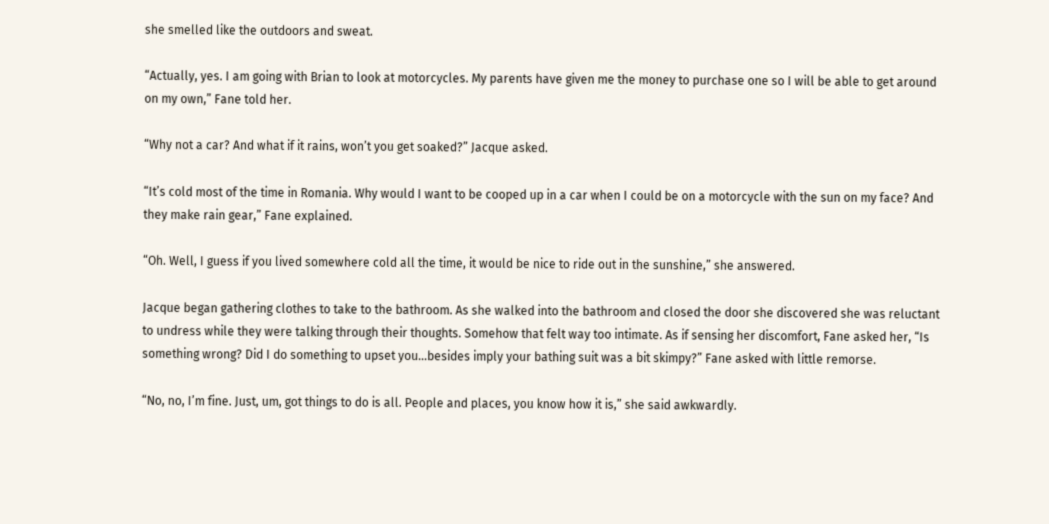she smelled like the outdoors and sweat.

“Actually, yes. I am going with Brian to look at motorcycles. My parents have given me the money to purchase one so I will be able to get around on my own,” Fane told her.

“Why not a car? And what if it rains, won’t you get soaked?” Jacque asked.

“It’s cold most of the time in Romania. Why would I want to be cooped up in a car when I could be on a motorcycle with the sun on my face? And they make rain gear,” Fane explained.

“Oh. Well, I guess if you lived somewhere cold all the time, it would be nice to ride out in the sunshine,” she answered.

Jacque began gathering clothes to take to the bathroom. As she walked into the bathroom and closed the door she discovered she was reluctant to undress while they were talking through their thoughts. Somehow that felt way too intimate. As if sensing her discomfort, Fane asked her, “Is something wrong? Did I do something to upset you…besides imply your bathing suit was a bit skimpy?” Fane asked with little remorse.

“No, no, I’m fine. Just, um, got things to do is all. People and places, you know how it is,” she said awkwardly.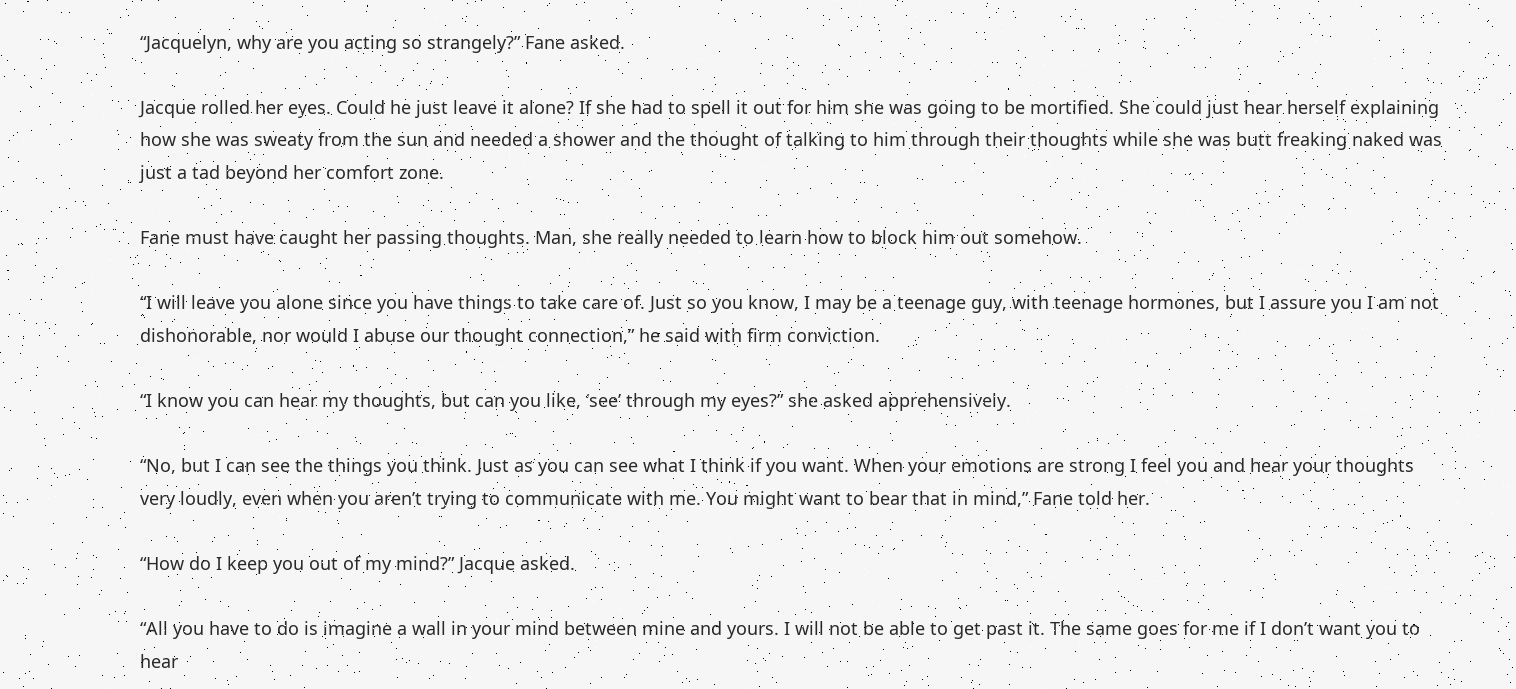“Jacquelyn, why are you acting so strangely?” Fane asked.

Jacque rolled her eyes. Could he just leave it alone? If she had to spell it out for him she was going to be mortified. She could just hear herself explaining how she was sweaty from the sun and needed a shower and the thought of talking to him through their thoughts while she was butt freaking naked was just a tad beyond her comfort zone.

Fane must have caught her passing thoughts. Man, she really needed to learn how to block him out somehow.

“I will leave you alone since you have things to take care of. Just so you know, I may be a teenage guy, with teenage hormones, but I assure you I am not dishonorable, nor would I abuse our thought connection,” he said with firm conviction.

“I know you can hear my thoughts, but can you like, ‘see’ through my eyes?” she asked apprehensively.

“No, but I can see the things you think. Just as you can see what I think if you want. When your emotions are strong I feel you and hear your thoughts very loudly, even when you aren’t trying to communicate with me. You might want to bear that in mind,” Fane told her.

“How do I keep you out of my mind?” Jacque asked.

“All you have to do is imagine a wall in your mind between mine and yours. I will not be able to get past it. The same goes for me if I don’t want you to hear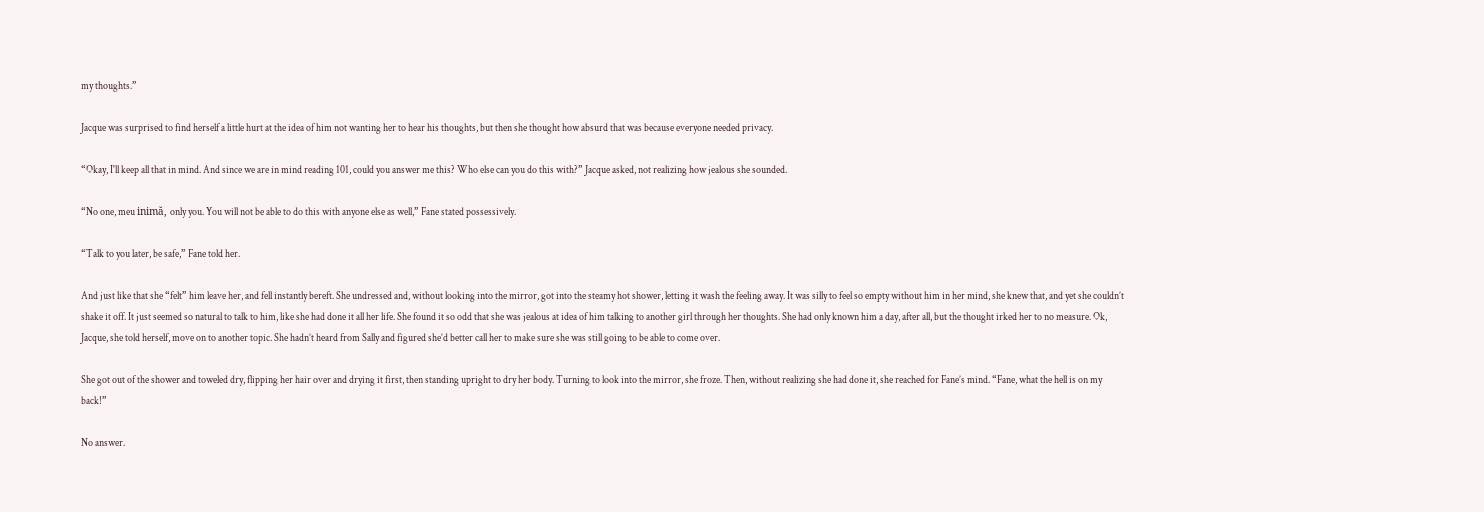my thoughts.”

Jacque was surprised to find herself a little hurt at the idea of him not wanting her to hear his thoughts, but then she thought how absurd that was because everyone needed privacy.

“Okay, I'll keep all that in mind. And since we are in mind reading 101, could you answer me this? Who else can you do this with?” Jacque asked, not realizing how jealous she sounded.

“No one, meu inimă, only you. You will not be able to do this with anyone else as well,” Fane stated possessively.

“Talk to you later, be safe,” Fane told her.

And just like that she “felt” him leave her, and fell instantly bereft. She undressed and, without looking into the mirror, got into the steamy hot shower, letting it wash the feeling away. It was silly to feel so empty without him in her mind, she knew that, and yet she couldn’t shake it off. It just seemed so natural to talk to him, like she had done it all her life. She found it so odd that she was jealous at idea of him talking to another girl through her thoughts. She had only known him a day, after all, but the thought irked her to no measure. Ok, Jacque, she told herself, move on to another topic. She hadn’t heard from Sally and figured she’d better call her to make sure she was still going to be able to come over.

She got out of the shower and toweled dry, flipping her hair over and drying it first, then standing upright to dry her body. Turning to look into the mirror, she froze. Then, without realizing she had done it, she reached for Fane’s mind. “Fane, what the hell is on my back!”

No answer.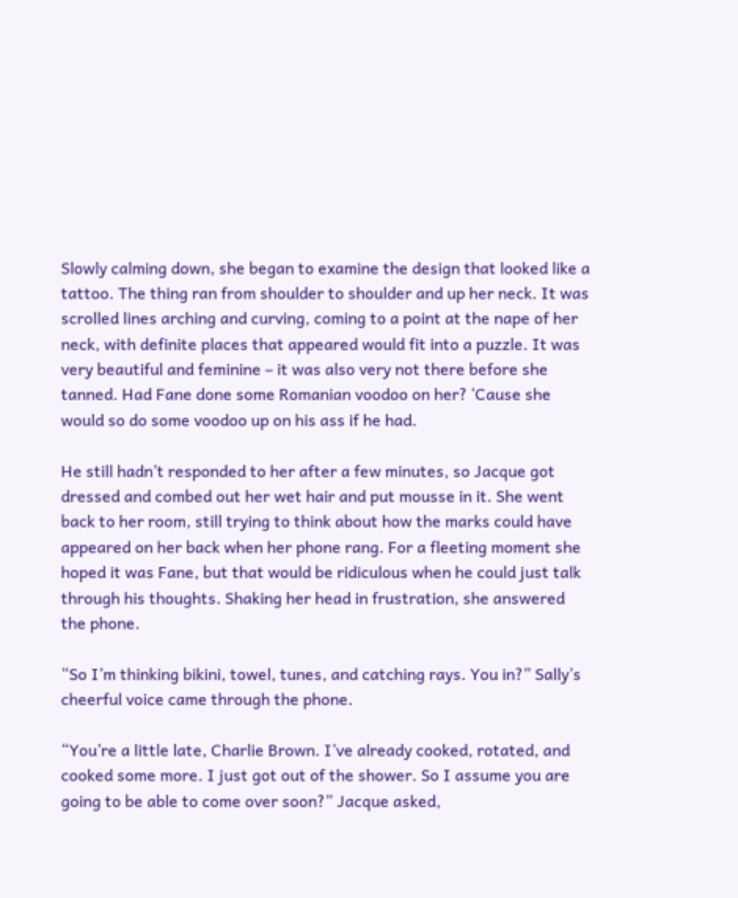Slowly calming down, she began to examine the design that looked like a tattoo. The thing ran from shoulder to shoulder and up her neck. It was scrolled lines arching and curving, coming to a point at the nape of her neck, with definite places that appeared would fit into a puzzle. It was very beautiful and feminine – it was also very not there before she tanned. Had Fane done some Romanian voodoo on her? ‘Cause she would so do some voodoo up on his ass if he had.

He still hadn’t responded to her after a few minutes, so Jacque got dressed and combed out her wet hair and put mousse in it. She went back to her room, still trying to think about how the marks could have appeared on her back when her phone rang. For a fleeting moment she hoped it was Fane, but that would be ridiculous when he could just talk through his thoughts. Shaking her head in frustration, she answered the phone.

“So I’m thinking bikini, towel, tunes, and catching rays. You in?” Sally’s cheerful voice came through the phone.

“You’re a little late, Charlie Brown. I’ve already cooked, rotated, and cooked some more. I just got out of the shower. So I assume you are going to be able to come over soon?” Jacque asked,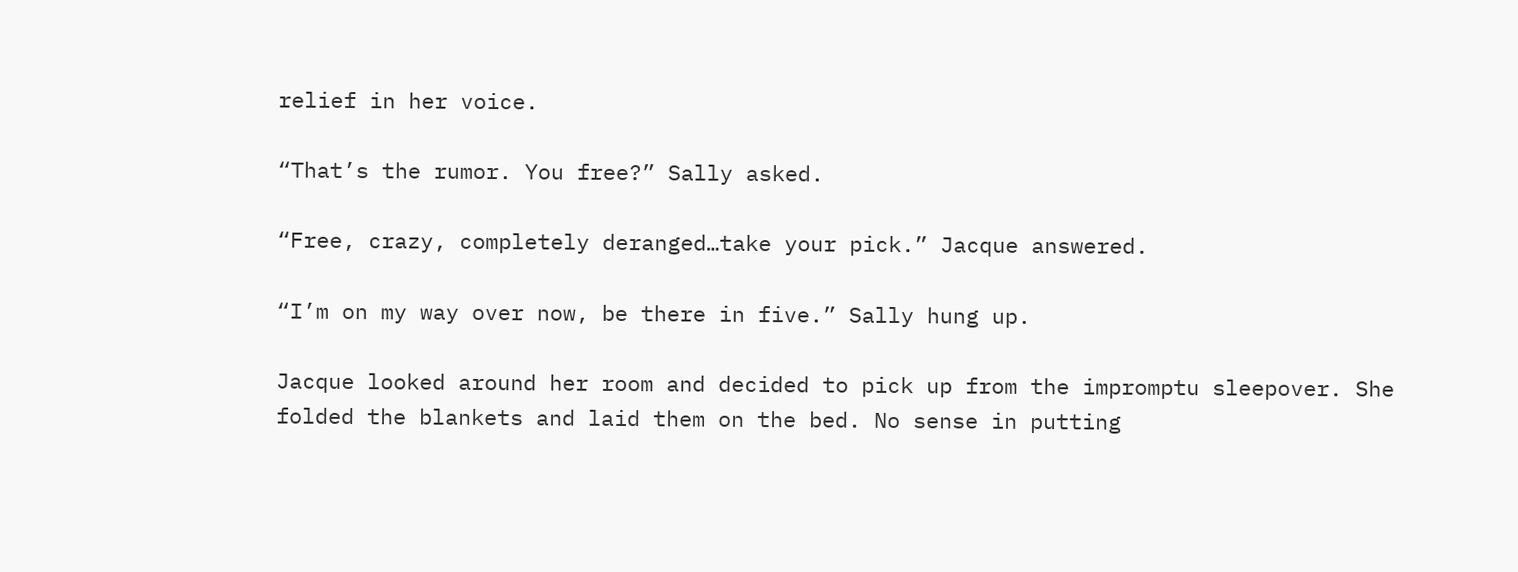relief in her voice.

“That’s the rumor. You free?” Sally asked.

“Free, crazy, completely deranged…take your pick.” Jacque answered.

“I’m on my way over now, be there in five.” Sally hung up.

Jacque looked around her room and decided to pick up from the impromptu sleepover. She folded the blankets and laid them on the bed. No sense in putting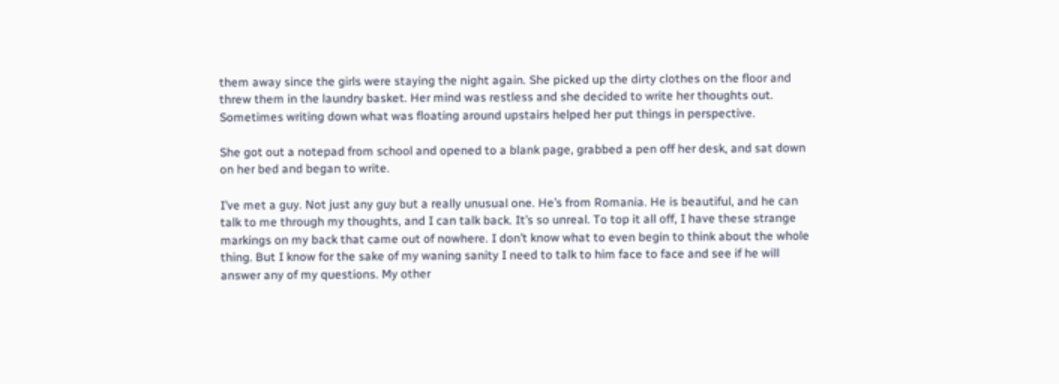them away since the girls were staying the night again. She picked up the dirty clothes on the floor and threw them in the laundry basket. Her mind was restless and she decided to write her thoughts out. Sometimes writing down what was floating around upstairs helped her put things in perspective.

She got out a notepad from school and opened to a blank page, grabbed a pen off her desk, and sat down on her bed and began to write.

I’ve met a guy. Not just any guy but a really unusual one. He’s from Romania. He is beautiful, and he can talk to me through my thoughts, and I can talk back. It’s so unreal. To top it all off, I have these strange markings on my back that came out of nowhere. I don’t know what to even begin to think about the whole thing. But I know for the sake of my waning sanity I need to talk to him face to face and see if he will answer any of my questions. My other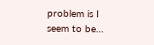problem is I seem to be…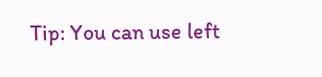Tip: You can use left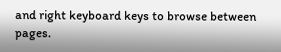and right keyboard keys to browse between pages.